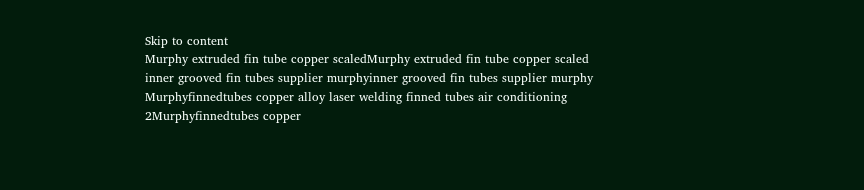Skip to content
Murphy extruded fin tube copper scaledMurphy extruded fin tube copper scaled
inner grooved fin tubes supplier murphyinner grooved fin tubes supplier murphy
Murphyfinnedtubes copper alloy laser welding finned tubes air conditioning 2Murphyfinnedtubes copper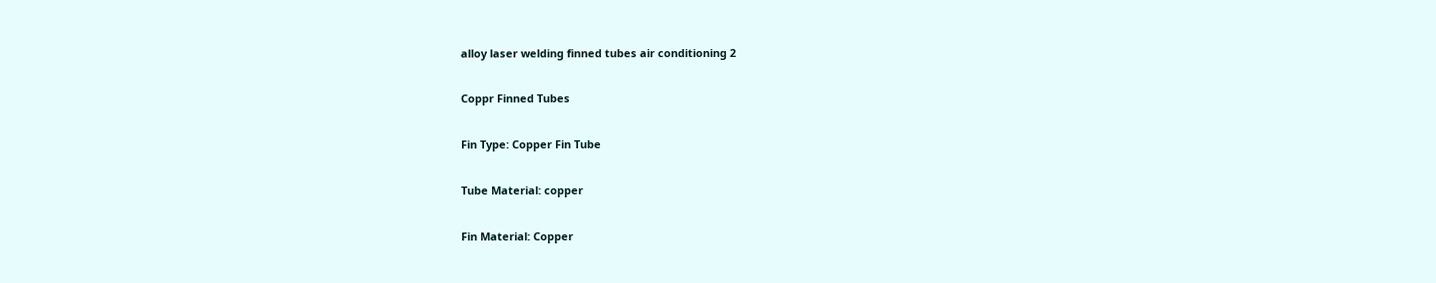alloy laser welding finned tubes air conditioning 2

Coppr Finned Tubes

Fin Type: Copper Fin Tube

Tube Material: copper

Fin Material: Copper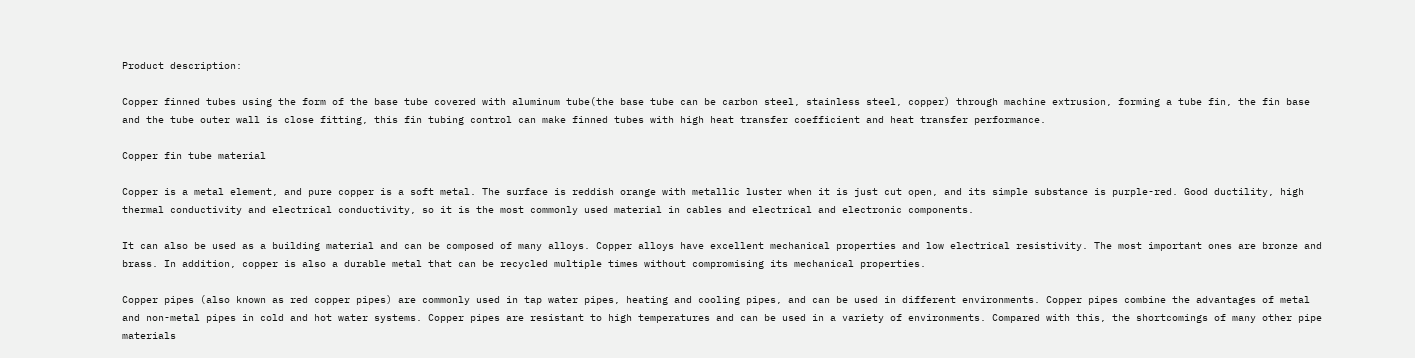Product description:

Copper finned tubes using the form of the base tube covered with aluminum tube(the base tube can be carbon steel, stainless steel, copper) through machine extrusion, forming a tube fin, the fin base and the tube outer wall is close fitting, this fin tubing control can make finned tubes with high heat transfer coefficient and heat transfer performance.

Copper fin tube material

Copper is a metal element, and pure copper is a soft metal. The surface is reddish orange with metallic luster when it is just cut open, and its simple substance is purple-red. Good ductility, high thermal conductivity and electrical conductivity, so it is the most commonly used material in cables and electrical and electronic components.

It can also be used as a building material and can be composed of many alloys. Copper alloys have excellent mechanical properties and low electrical resistivity. The most important ones are bronze and brass. In addition, copper is also a durable metal that can be recycled multiple times without compromising its mechanical properties.

Copper pipes (also known as red copper pipes) are commonly used in tap water pipes, heating and cooling pipes, and can be used in different environments. Copper pipes combine the advantages of metal and non-metal pipes in cold and hot water systems. Copper pipes are resistant to high temperatures and can be used in a variety of environments. Compared with this, the shortcomings of many other pipe materials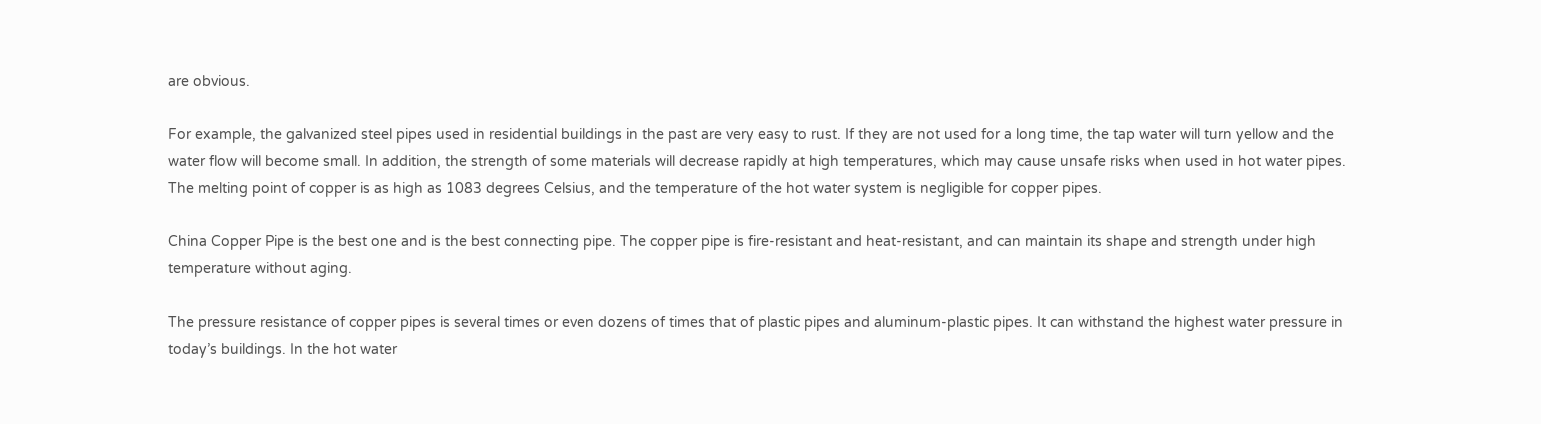are obvious.

For example, the galvanized steel pipes used in residential buildings in the past are very easy to rust. If they are not used for a long time, the tap water will turn yellow and the water flow will become small. In addition, the strength of some materials will decrease rapidly at high temperatures, which may cause unsafe risks when used in hot water pipes. The melting point of copper is as high as 1083 degrees Celsius, and the temperature of the hot water system is negligible for copper pipes.

China Copper Pipe is the best one and is the best connecting pipe. The copper pipe is fire-resistant and heat-resistant, and can maintain its shape and strength under high temperature without aging.

The pressure resistance of copper pipes is several times or even dozens of times that of plastic pipes and aluminum-plastic pipes. It can withstand the highest water pressure in today’s buildings. In the hot water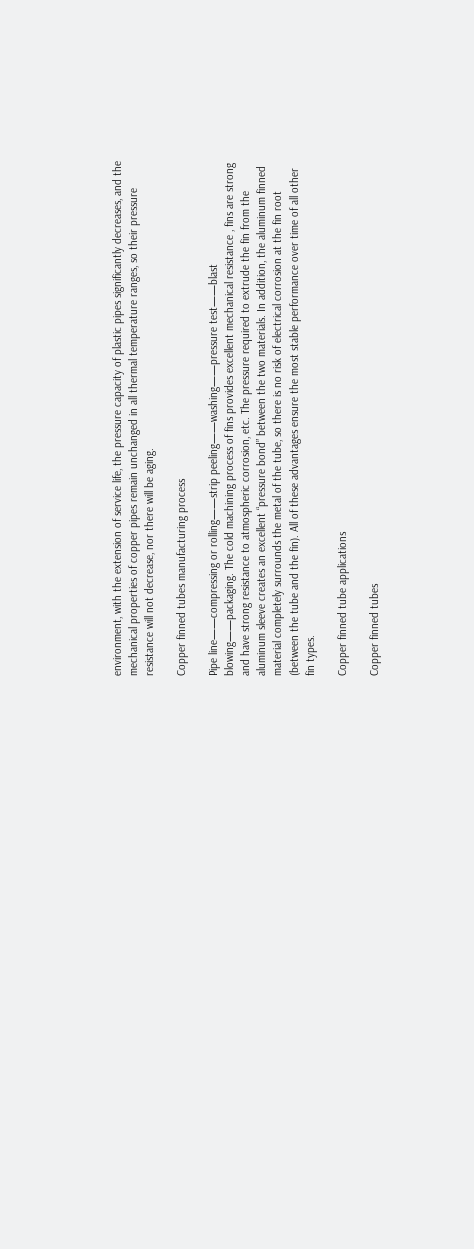environment, with the extension of service life, the pressure capacity of plastic pipes significantly decreases, and the mechanical properties of copper pipes remain unchanged in all thermal temperature ranges, so their pressure resistance will not decrease, nor there will be aging.

Copper finned tubes manufacturing process

Pipe line——compressing or rolling——strip peeling——washing——pressure test——blast blowing——packaging. The cold machining process of fins provides excellent mechanical resistance , fins are strong and have strong resistance to atmospheric corrosion, etc. The pressure required to extrude the fin from the aluminum sleeve creates an excellent “pressure bond” between the two materials. In addition, the aluminum finned material completely surrounds the metal of the tube, so there is no risk of electrical corrosion at the fin root (between the tube and the fin). All of these advantages ensure the most stable performance over time of all other fin types.

Copper finned tube applications

Copper finned tubes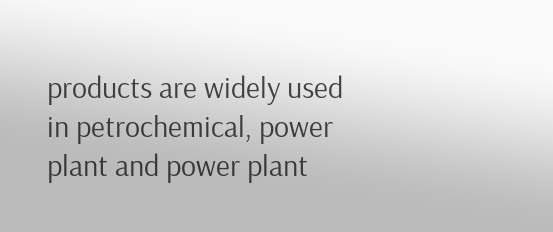products are widely used in petrochemical, power plant and power plant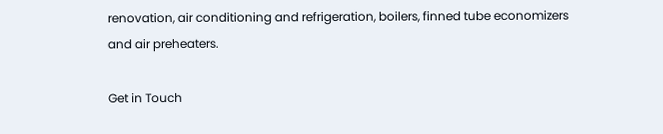renovation, air conditioning and refrigeration, boilers, finned tube economizers and air preheaters.

Get in Touch